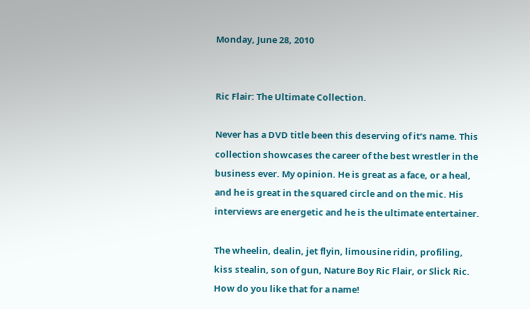Monday, June 28, 2010


Ric Flair: The Ultimate Collection.

Never has a DVD title been this deserving of it’s name. This collection showcases the career of the best wrestler in the business ever. My opinion. He is great as a face, or a heal, and he is great in the squared circle and on the mic. His interviews are energetic and he is the ultimate entertainer.

The wheelin, dealin, jet flyin, limousine ridin, profiling, kiss stealin, son of gun, Nature Boy Ric Flair, or Slick Ric. How do you like that for a name!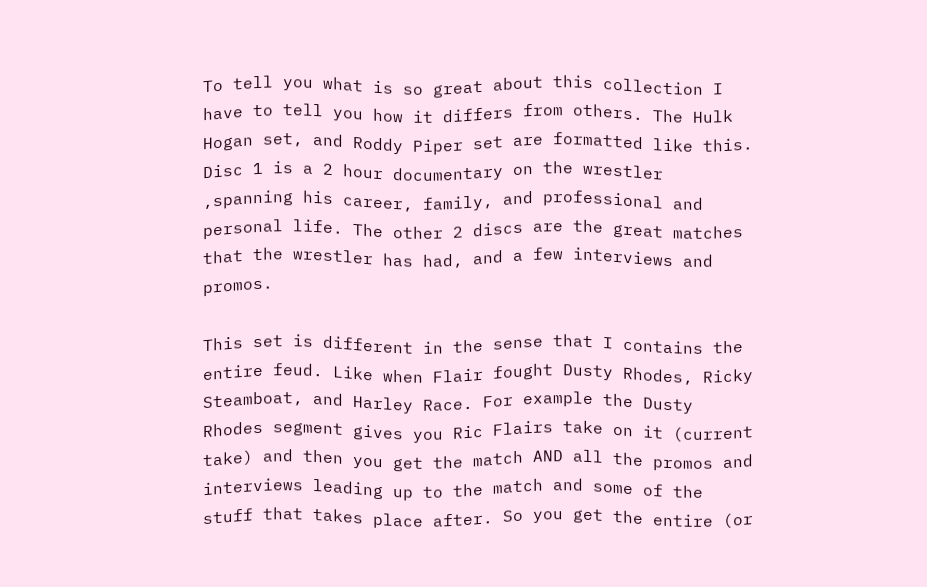To tell you what is so great about this collection I have to tell you how it differs from others. The Hulk Hogan set, and Roddy Piper set are formatted like this. Disc 1 is a 2 hour documentary on the wrestler ,spanning his career, family, and professional and personal life. The other 2 discs are the great matches that the wrestler has had, and a few interviews and promos.

This set is different in the sense that I contains the entire feud. Like when Flair fought Dusty Rhodes, Ricky Steamboat, and Harley Race. For example the Dusty Rhodes segment gives you Ric Flairs take on it (current take) and then you get the match AND all the promos and interviews leading up to the match and some of the stuff that takes place after. So you get the entire (or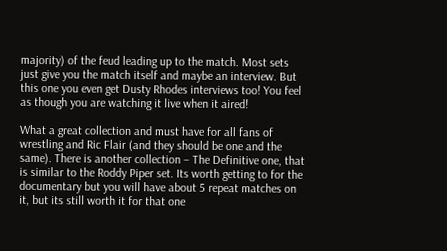majority) of the feud leading up to the match. Most sets just give you the match itself and maybe an interview. But this one you even get Dusty Rhodes interviews too! You feel as though you are watching it live when it aired!

What a great collection and must have for all fans of wrestling and Ric Flair (and they should be one and the same). There is another collection – The Definitive one, that is similar to the Roddy Piper set. Its worth getting to for the documentary but you will have about 5 repeat matches on it, but its still worth it for that one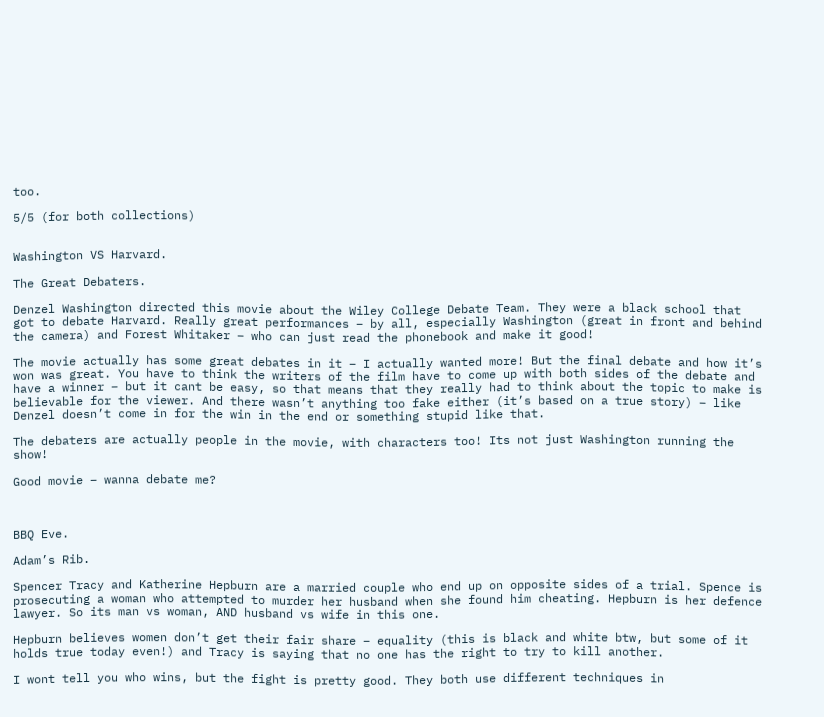too.

5/5 (for both collections)


Washington VS Harvard.

The Great Debaters.

Denzel Washington directed this movie about the Wiley College Debate Team. They were a black school that got to debate Harvard. Really great performances – by all, especially Washington (great in front and behind the camera) and Forest Whitaker – who can just read the phonebook and make it good!

The movie actually has some great debates in it – I actually wanted more! But the final debate and how it’s won was great. You have to think the writers of the film have to come up with both sides of the debate and have a winner – but it cant be easy, so that means that they really had to think about the topic to make is believable for the viewer. And there wasn’t anything too fake either (it’s based on a true story) – like Denzel doesn’t come in for the win in the end or something stupid like that.

The debaters are actually people in the movie, with characters too! Its not just Washington running the show!

Good movie – wanna debate me?



BBQ Eve.

Adam’s Rib.

Spencer Tracy and Katherine Hepburn are a married couple who end up on opposite sides of a trial. Spence is prosecuting a woman who attempted to murder her husband when she found him cheating. Hepburn is her defence lawyer. So its man vs woman, AND husband vs wife in this one.

Hepburn believes women don’t get their fair share – equality (this is black and white btw, but some of it holds true today even!) and Tracy is saying that no one has the right to try to kill another.

I wont tell you who wins, but the fight is pretty good. They both use different techniques in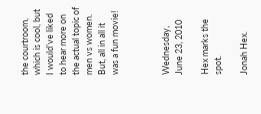the courtroom, which is cool, but I would’ve liked to hear more on the actual topic of men vs women. But, all in all it was a fun movie!



Wednesday, June 23, 2010

Hex marks the spot.

Jonah Hex.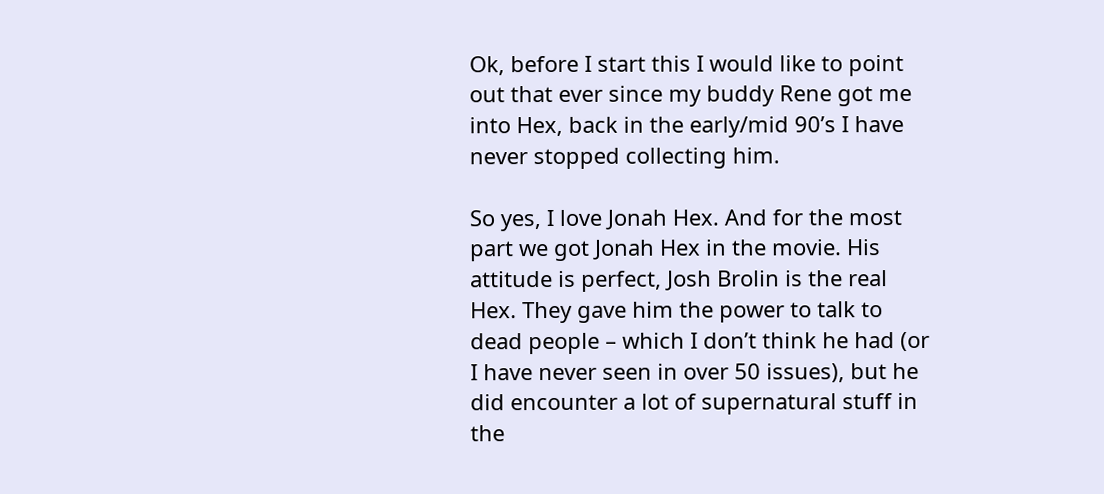Ok, before I start this I would like to point out that ever since my buddy Rene got me into Hex, back in the early/mid 90’s I have never stopped collecting him.

So yes, I love Jonah Hex. And for the most part we got Jonah Hex in the movie. His attitude is perfect, Josh Brolin is the real Hex. They gave him the power to talk to dead people – which I don’t think he had (or I have never seen in over 50 issues), but he did encounter a lot of supernatural stuff in the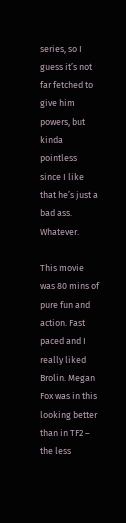series, so I guess it’s not far fetched to give him powers, but kinda pointless since I like that he’s just a bad ass. Whatever.

This movie was 80 mins of pure fun and action. Fast paced and I really liked Brolin. Megan Fox was in this looking better than in TF2 – the less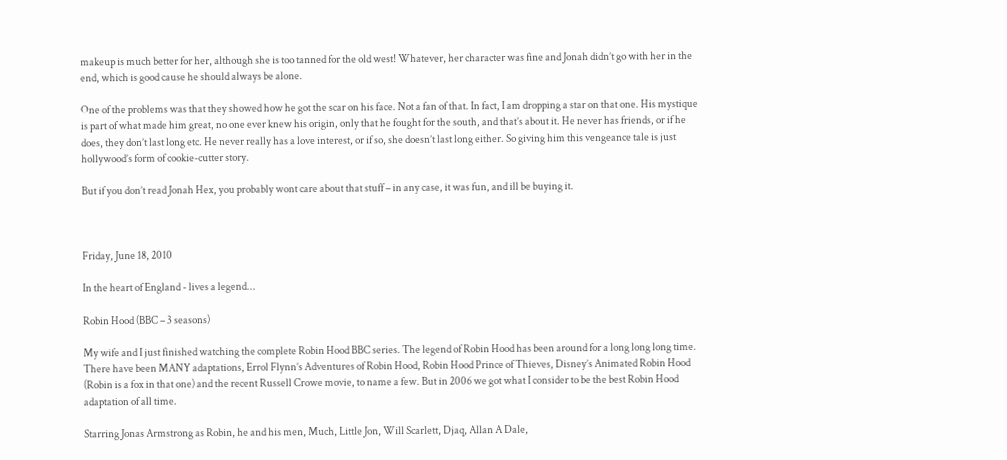makeup is much better for her, although she is too tanned for the old west! Whatever, her character was fine and Jonah didn’t go with her in the end, which is good cause he should always be alone.

One of the problems was that they showed how he got the scar on his face. Not a fan of that. In fact, I am dropping a star on that one. His mystique is part of what made him great, no one ever knew his origin, only that he fought for the south, and that’s about it. He never has friends, or if he does, they don’t last long etc. He never really has a love interest, or if so, she doesn’t last long either. So giving him this vengeance tale is just hollywood’s form of cookie-cutter story.

But if you don’t read Jonah Hex, you probably wont care about that stuff – in any case, it was fun, and ill be buying it.



Friday, June 18, 2010

In the heart of England - lives a legend...

Robin Hood (BBC – 3 seasons)

My wife and I just finished watching the complete Robin Hood BBC series. The legend of Robin Hood has been around for a long long long time. There have been MANY adaptations, Errol Flynn’s Adventures of Robin Hood, Robin Hood Prince of Thieves, Disney’s Animated Robin Hood (Robin is a fox in that one) and the recent Russell Crowe movie, to name a few. But in 2006 we got what I consider to be the best Robin Hood adaptation of all time.

Starring Jonas Armstrong as Robin, he and his men, Much, Little Jon, Will Scarlett, Djaq, Allan A Dale,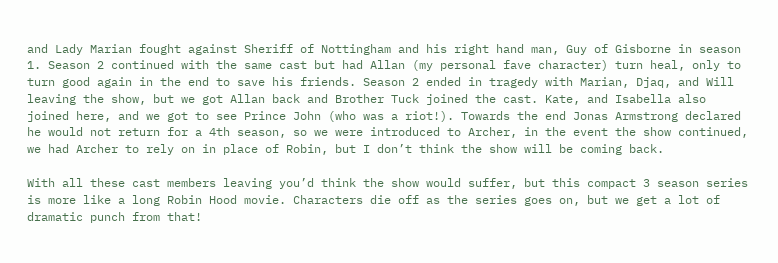and Lady Marian fought against Sheriff of Nottingham and his right hand man, Guy of Gisborne in season 1. Season 2 continued with the same cast but had Allan (my personal fave character) turn heal, only to turn good again in the end to save his friends. Season 2 ended in tragedy with Marian, Djaq, and Will leaving the show, but we got Allan back and Brother Tuck joined the cast. Kate, and Isabella also joined here, and we got to see Prince John (who was a riot!). Towards the end Jonas Armstrong declared he would not return for a 4th season, so we were introduced to Archer, in the event the show continued, we had Archer to rely on in place of Robin, but I don’t think the show will be coming back.

With all these cast members leaving you’d think the show would suffer, but this compact 3 season series is more like a long Robin Hood movie. Characters die off as the series goes on, but we get a lot of dramatic punch from that!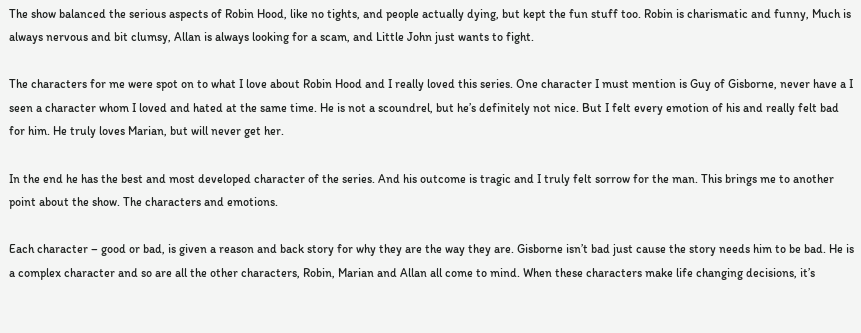The show balanced the serious aspects of Robin Hood, like no tights, and people actually dying, but kept the fun stuff too. Robin is charismatic and funny, Much is always nervous and bit clumsy, Allan is always looking for a scam, and Little John just wants to fight.

The characters for me were spot on to what I love about Robin Hood and I really loved this series. One character I must mention is Guy of Gisborne, never have a I seen a character whom I loved and hated at the same time. He is not a scoundrel, but he’s definitely not nice. But I felt every emotion of his and really felt bad for him. He truly loves Marian, but will never get her.

In the end he has the best and most developed character of the series. And his outcome is tragic and I truly felt sorrow for the man. This brings me to another point about the show. The characters and emotions.

Each character – good or bad, is given a reason and back story for why they are the way they are. Gisborne isn’t bad just cause the story needs him to be bad. He is a complex character and so are all the other characters, Robin, Marian and Allan all come to mind. When these characters make life changing decisions, it’s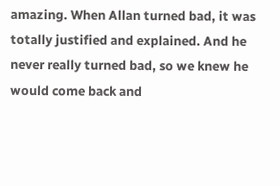amazing. When Allan turned bad, it was totally justified and explained. And he never really turned bad, so we knew he would come back and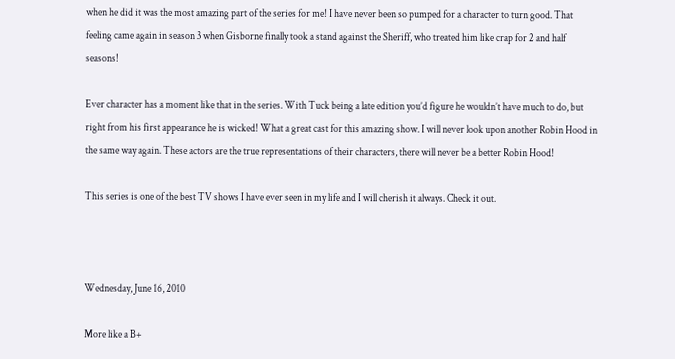when he did it was the most amazing part of the series for me! I have never been so pumped for a character to turn good. That feeling came again in season 3 when Gisborne finally took a stand against the Sheriff, who treated him like crap for 2 and half seasons!

Ever character has a moment like that in the series. With Tuck being a late edition you’d figure he wouldn’t have much to do, but right from his first appearance he is wicked! What a great cast for this amazing show. I will never look upon another Robin Hood in the same way again. These actors are the true representations of their characters, there will never be a better Robin Hood!

This series is one of the best TV shows I have ever seen in my life and I will cherish it always. Check it out.



Wednesday, June 16, 2010

More like a B+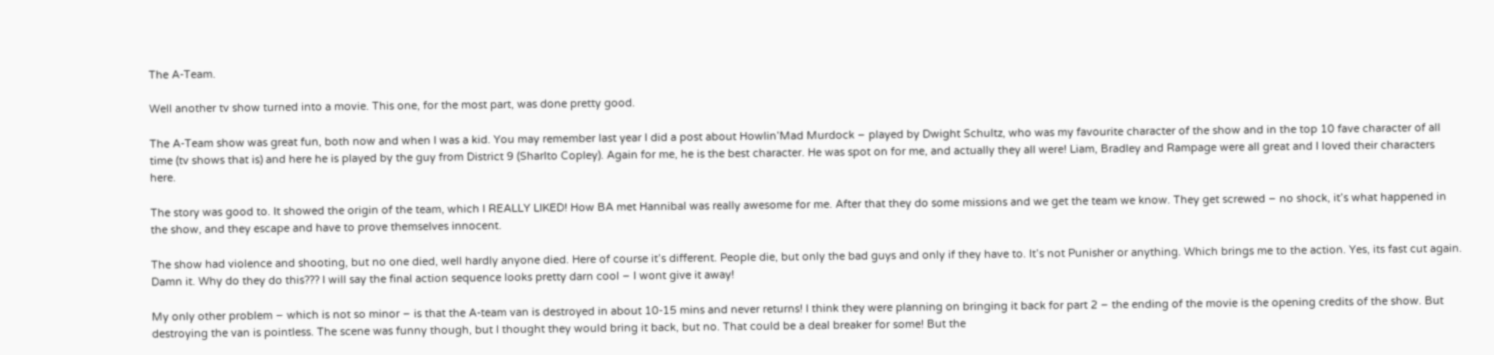The A-Team.

Well another tv show turned into a movie. This one, for the most part, was done pretty good.

The A-Team show was great fun, both now and when I was a kid. You may remember last year I did a post about Howlin’Mad Murdock – played by Dwight Schultz, who was my favourite character of the show and in the top 10 fave character of all time (tv shows that is) and here he is played by the guy from District 9 (Sharlto Copley). Again for me, he is the best character. He was spot on for me, and actually they all were! Liam, Bradley and Rampage were all great and I loved their characters here.

The story was good to. It showed the origin of the team, which I REALLY LIKED! How BA met Hannibal was really awesome for me. After that they do some missions and we get the team we know. They get screwed – no shock, it’s what happened in the show, and they escape and have to prove themselves innocent.

The show had violence and shooting, but no one died, well hardly anyone died. Here of course it’s different. People die, but only the bad guys and only if they have to. It’s not Punisher or anything. Which brings me to the action. Yes, its fast cut again. Damn it. Why do they do this??? I will say the final action sequence looks pretty darn cool – I wont give it away!

My only other problem – which is not so minor – is that the A-team van is destroyed in about 10-15 mins and never returns! I think they were planning on bringing it back for part 2 – the ending of the movie is the opening credits of the show. But destroying the van is pointless. The scene was funny though, but I thought they would bring it back, but no. That could be a deal breaker for some! But the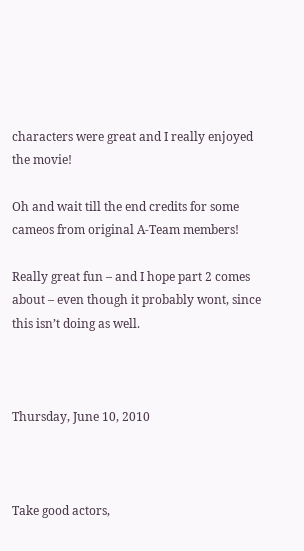characters were great and I really enjoyed the movie!

Oh and wait till the end credits for some cameos from original A-Team members!

Really great fun – and I hope part 2 comes about – even though it probably wont, since this isn’t doing as well.



Thursday, June 10, 2010



Take good actors,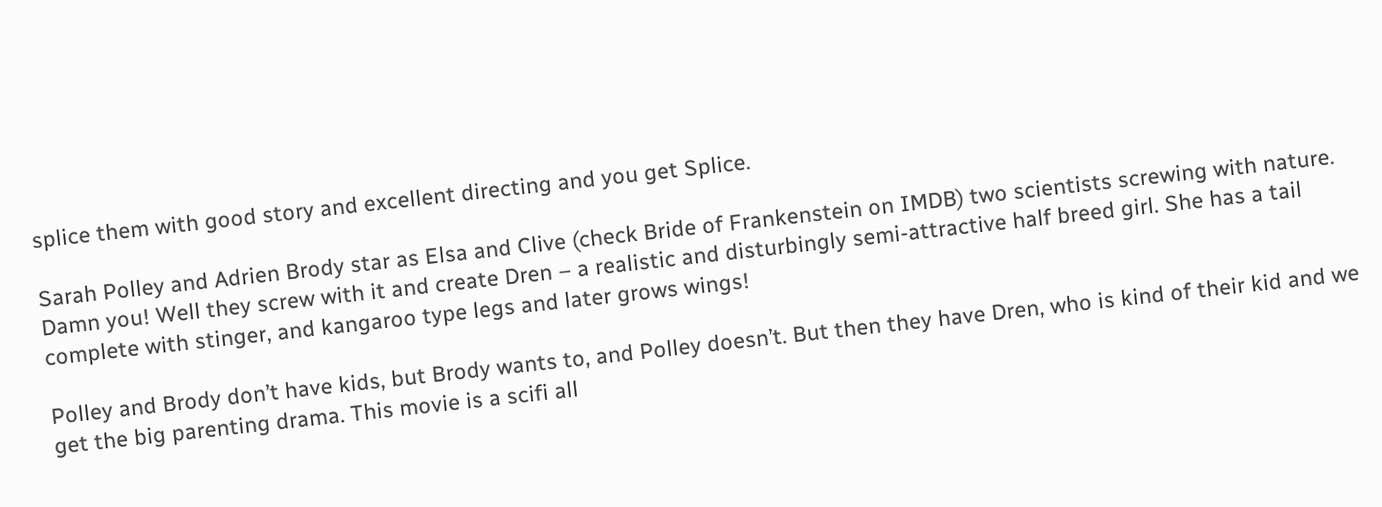splice them with good story and excellent directing and you get Splice.

Sarah Polley and Adrien Brody star as Elsa and Clive (check Bride of Frankenstein on IMDB) two scientists screwing with nature. Damn you! Well they screw with it and create Dren – a realistic and disturbingly semi-attractive half breed girl. She has a tail complete with stinger, and kangaroo type legs and later grows wings!

Polley and Brody don’t have kids, but Brody wants to, and Polley doesn’t. But then they have Dren, who is kind of their kid and we get the big parenting drama. This movie is a scifi all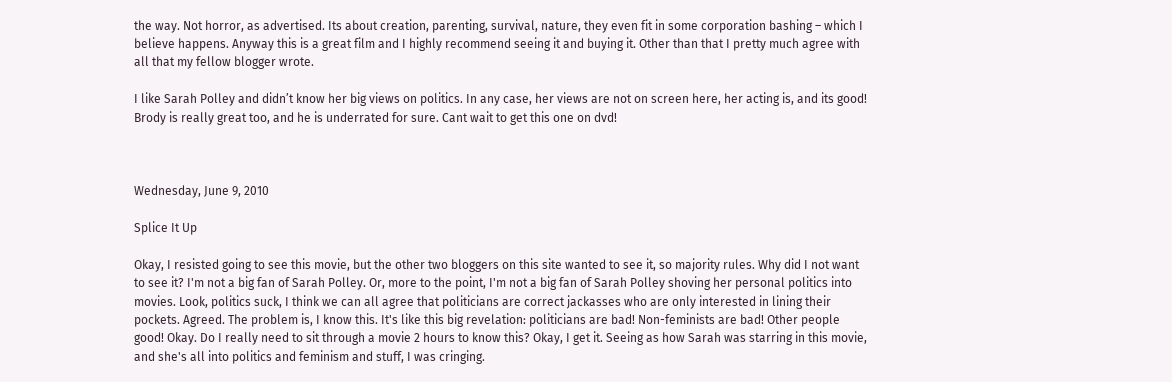the way. Not horror, as advertised. Its about creation, parenting, survival, nature, they even fit in some corporation bashing – which I believe happens. Anyway this is a great film and I highly recommend seeing it and buying it. Other than that I pretty much agree with all that my fellow blogger wrote.

I like Sarah Polley and didn’t know her big views on politics. In any case, her views are not on screen here, her acting is, and its good! Brody is really great too, and he is underrated for sure. Cant wait to get this one on dvd!



Wednesday, June 9, 2010

Splice It Up

Okay, I resisted going to see this movie, but the other two bloggers on this site wanted to see it, so majority rules. Why did I not want to see it? I'm not a big fan of Sarah Polley. Or, more to the point, I'm not a big fan of Sarah Polley shoving her personal politics into movies. Look, politics suck, I think we can all agree that politicians are correct jackasses who are only interested in lining their pockets. Agreed. The problem is, I know this. It's like this big revelation: politicians are bad! Non-feminists are bad! Other people good! Okay. Do I really need to sit through a movie 2 hours to know this? Okay, I get it. Seeing as how Sarah was starring in this movie, and she's all into politics and feminism and stuff, I was cringing.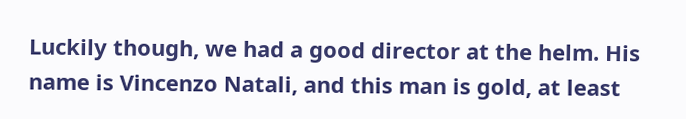Luckily though, we had a good director at the helm. His name is Vincenzo Natali, and this man is gold, at least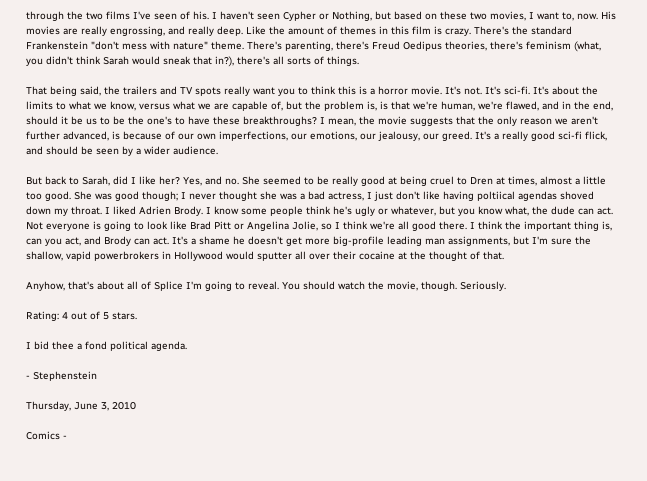through the two films I've seen of his. I haven't seen Cypher or Nothing, but based on these two movies, I want to, now. His movies are really engrossing, and really deep. Like the amount of themes in this film is crazy. There's the standard Frankenstein "don't mess with nature" theme. There's parenting, there's Freud Oedipus theories, there's feminism (what, you didn't think Sarah would sneak that in?), there's all sorts of things.

That being said, the trailers and TV spots really want you to think this is a horror movie. It's not. It's sci-fi. It's about the limits to what we know, versus what we are capable of, but the problem is, is that we're human, we're flawed, and in the end, should it be us to be the one's to have these breakthroughs? I mean, the movie suggests that the only reason we aren't further advanced, is because of our own imperfections, our emotions, our jealousy, our greed. It's a really good sci-fi flick, and should be seen by a wider audience.

But back to Sarah, did I like her? Yes, and no. She seemed to be really good at being cruel to Dren at times, almost a little too good. She was good though; I never thought she was a bad actress, I just don't like having poltiical agendas shoved down my throat. I liked Adrien Brody. I know some people think he's ugly or whatever, but you know what, the dude can act. Not everyone is going to look like Brad Pitt or Angelina Jolie, so I think we're all good there. I think the important thing is, can you act, and Brody can act. It's a shame he doesn't get more big-profile leading man assignments, but I'm sure the shallow, vapid powerbrokers in Hollywood would sputter all over their cocaine at the thought of that.

Anyhow, that's about all of Splice I'm going to reveal. You should watch the movie, though. Seriously.

Rating: 4 out of 5 stars.

I bid thee a fond political agenda.

- Stephenstein

Thursday, June 3, 2010

Comics -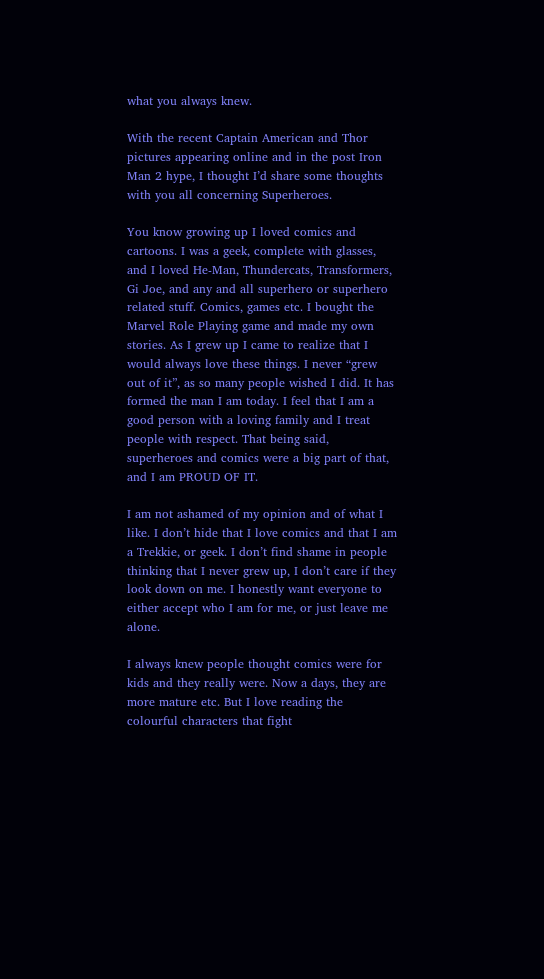what you always knew.

With the recent Captain American and Thor pictures appearing online and in the post Iron Man 2 hype, I thought I’d share some thoughts with you all concerning Superheroes.

You know growing up I loved comics and cartoons. I was a geek, complete with glasses, and I loved He-Man, Thundercats, Transformers, Gi Joe, and any and all superhero or superhero related stuff. Comics, games etc. I bought the Marvel Role Playing game and made my own stories. As I grew up I came to realize that I would always love these things. I never “grew out of it”, as so many people wished I did. It has formed the man I am today. I feel that I am a good person with a loving family and I treat people with respect. That being said, superheroes and comics were a big part of that, and I am PROUD OF IT.

I am not ashamed of my opinion and of what I like. I don’t hide that I love comics and that I am a Trekkie, or geek. I don’t find shame in people thinking that I never grew up, I don’t care if they look down on me. I honestly want everyone to either accept who I am for me, or just leave me alone.

I always knew people thought comics were for kids and they really were. Now a days, they are more mature etc. But I love reading the colourful characters that fight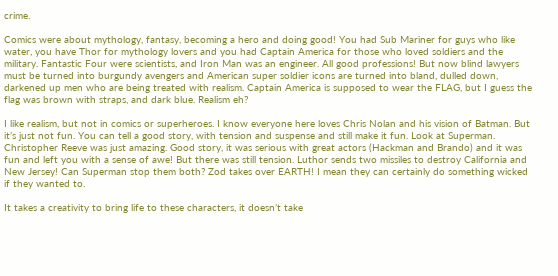crime.

Comics were about mythology, fantasy, becoming a hero and doing good! You had Sub Mariner for guys who like water, you have Thor for mythology lovers and you had Captain America for those who loved soldiers and the military. Fantastic Four were scientists, and Iron Man was an engineer. All good professions! But now blind lawyers must be turned into burgundy avengers and American super soldier icons are turned into bland, dulled down, darkened up men who are being treated with realism. Captain America is supposed to wear the FLAG, but I guess the flag was brown with straps, and dark blue. Realism eh?

I like realism, but not in comics or superheroes. I know everyone here loves Chris Nolan and his vision of Batman. But it’s just not fun. You can tell a good story, with tension and suspense and still make it fun. Look at Superman. Christopher Reeve was just amazing. Good story, it was serious with great actors (Hackman and Brando) and it was fun and left you with a sense of awe! But there was still tension. Luthor sends two missiles to destroy California and New Jersey! Can Superman stop them both? Zod takes over EARTH! I mean they can certainly do something wicked if they wanted to.

It takes a creativity to bring life to these characters, it doesn’t take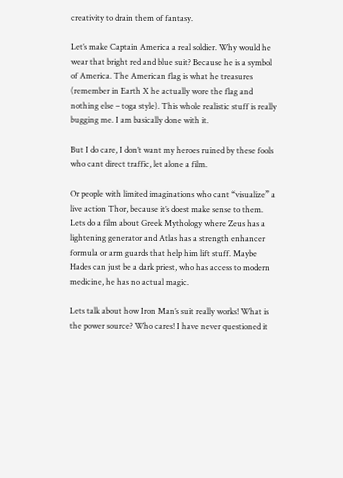creativity to drain them of fantasy.

Let’s make Captain America a real soldier. Why would he wear that bright red and blue suit? Because he is a symbol of America. The American flag is what he treasures (remember in Earth X he actually wore the flag and nothing else – toga style). This whole realistic stuff is really bugging me. I am basically done with it.

But I do care, I don’t want my heroes ruined by these fools who cant direct traffic, let alone a film.

Or people with limited imaginations who cant “visualize” a live action Thor, because it’s doest make sense to them. Lets do a film about Greek Mythology where Zeus has a lightening generator and Atlas has a strength enhancer formula or arm guards that help him lift stuff. Maybe Hades can just be a dark priest, who has access to modern medicine, he has no actual magic.

Lets talk about how Iron Man’s suit really works! What is the power source? Who cares! I have never questioned it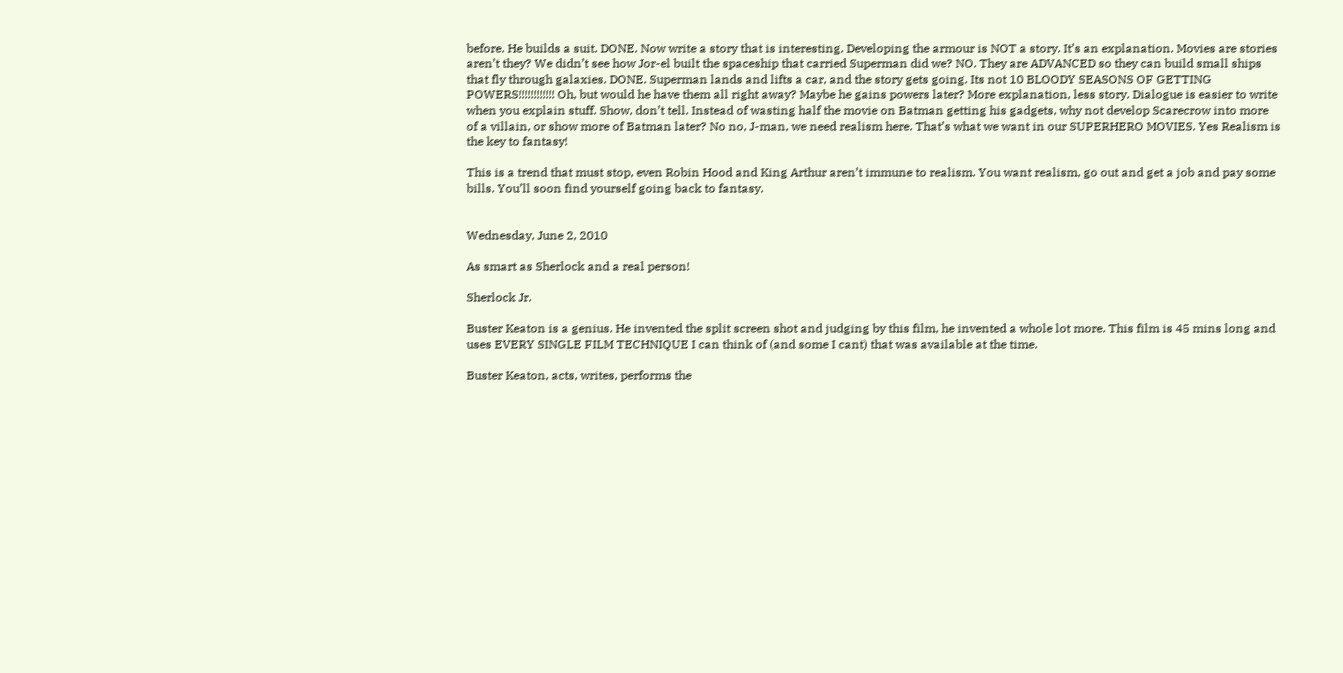before. He builds a suit. DONE. Now write a story that is interesting. Developing the armour is NOT a story. It’s an explanation. Movies are stories aren’t they? We didn’t see how Jor-el built the spaceship that carried Superman did we? NO. They are ADVANCED so they can build small ships that fly through galaxies. DONE. Superman lands and lifts a car, and the story gets going. Its not 10 BLOODY SEASONS OF GETTING POWERS!!!!!!!!!!!! Oh, but would he have them all right away? Maybe he gains powers later? More explanation, less story. Dialogue is easier to write when you explain stuff. Show, don’t tell. Instead of wasting half the movie on Batman getting his gadgets, why not develop Scarecrow into more of a villain, or show more of Batman later? No no, J-man, we need realism here. That’s what we want in our SUPERHERO MOVIES. Yes Realism is the key to fantasy!

This is a trend that must stop, even Robin Hood and King Arthur aren’t immune to realism. You want realism, go out and get a job and pay some bills. You’ll soon find yourself going back to fantasy.


Wednesday, June 2, 2010

As smart as Sherlock and a real person!

Sherlock Jr.

Buster Keaton is a genius. He invented the split screen shot and judging by this film, he invented a whole lot more. This film is 45 mins long and uses EVERY SINGLE FILM TECHNIQUE I can think of (and some I cant) that was available at the time.

Buster Keaton, acts, writes, performs the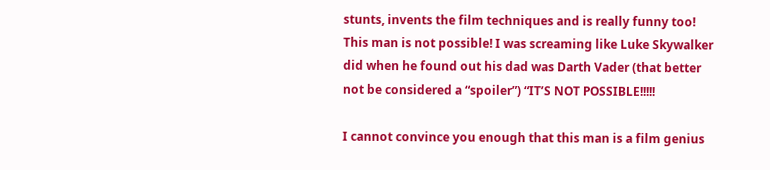stunts, invents the film techniques and is really funny too! This man is not possible! I was screaming like Luke Skywalker did when he found out his dad was Darth Vader (that better not be considered a “spoiler”) “IT’S NOT POSSIBLE!!!!!

I cannot convince you enough that this man is a film genius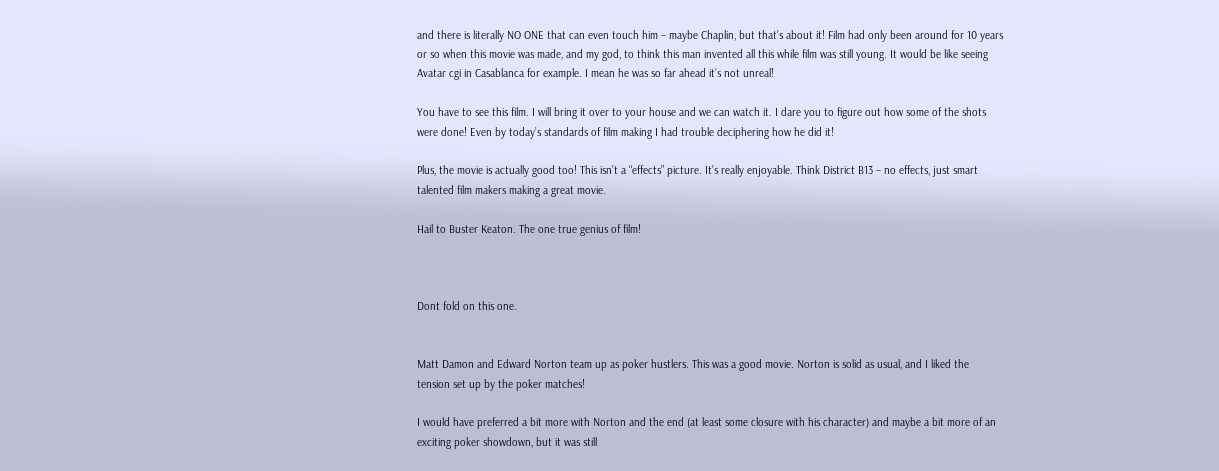and there is literally NO ONE that can even touch him – maybe Chaplin, but that’s about it! Film had only been around for 10 years or so when this movie was made, and my god, to think this man invented all this while film was still young. It would be like seeing Avatar cgi in Casablanca for example. I mean he was so far ahead it’s not unreal!

You have to see this film. I will bring it over to your house and we can watch it. I dare you to figure out how some of the shots were done! Even by today’s standards of film making I had trouble deciphering how he did it!

Plus, the movie is actually good too! This isn’t a “effects” picture. It’s really enjoyable. Think District B13 – no effects, just smart talented film makers making a great movie.

Hail to Buster Keaton. The one true genius of film!



Dont fold on this one.


Matt Damon and Edward Norton team up as poker hustlers. This was a good movie. Norton is solid as usual, and I liked the tension set up by the poker matches!

I would have preferred a bit more with Norton and the end (at least some closure with his character) and maybe a bit more of an exciting poker showdown, but it was still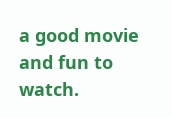a good movie and fun to watch.